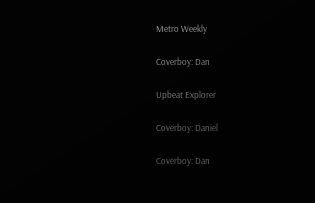Metro Weekly

Coverboy: Dan

Upbeat Explorer

Coverboy: Daniel

Coverboy: Dan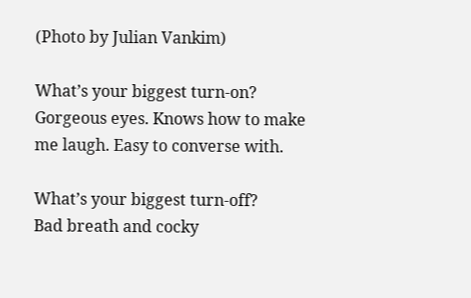(Photo by Julian Vankim)

What’s your biggest turn-on?
Gorgeous eyes. Knows how to make me laugh. Easy to converse with.

What’s your biggest turn-off?
Bad breath and cocky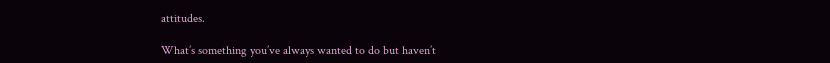attitudes.

What’s something you’ve always wanted to do but haven’t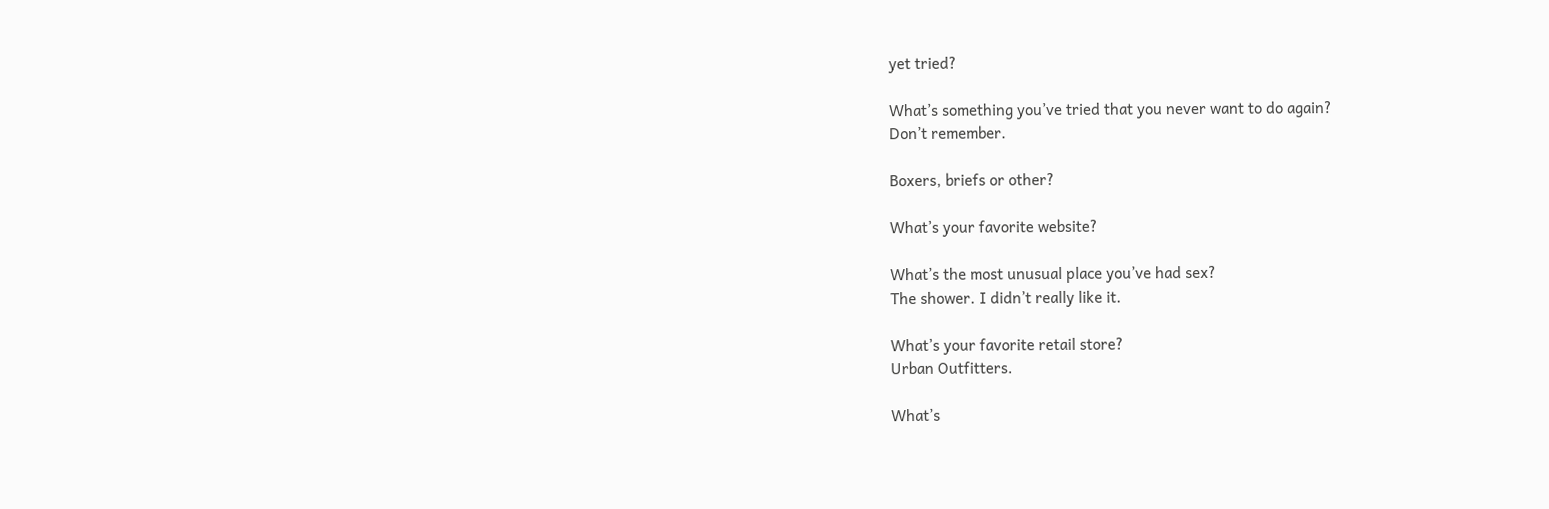yet tried?

What’s something you’ve tried that you never want to do again?
Don’t remember.

Boxers, briefs or other?

What’s your favorite website?

What’s the most unusual place you’ve had sex?
The shower. I didn’t really like it.

What’s your favorite retail store?
Urban Outfitters.

What’s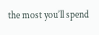the most you’ll spend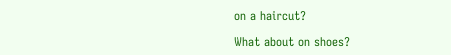on a haircut?

What about on shoes?